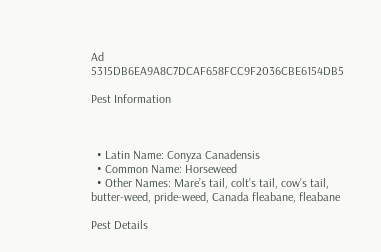Ad 5315DB6EA9A8C7DCAF658FCC9F2036CBE6154DB5

Pest Information



  • Latin Name: Conyza Canadensis
  • Common Name: Horseweed
  • Other Names: Mare’s tail, colt’s tail, cow’s tail, butter-weed, pride-weed, Canada fleabane, fleabane

Pest Details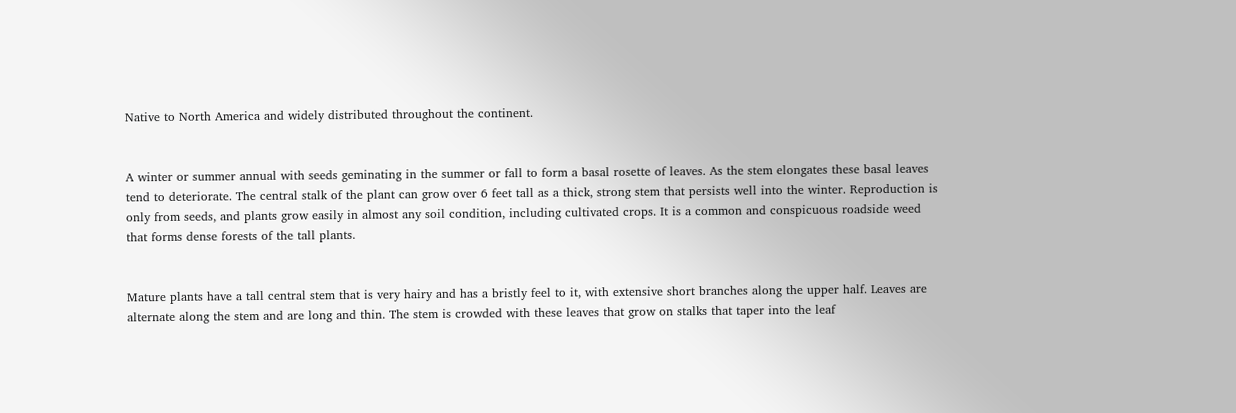Native to North America and widely distributed throughout the continent.


A winter or summer annual with seeds geminating in the summer or fall to form a basal rosette of leaves. As the stem elongates these basal leaves tend to deteriorate. The central stalk of the plant can grow over 6 feet tall as a thick, strong stem that persists well into the winter. Reproduction is only from seeds, and plants grow easily in almost any soil condition, including cultivated crops. It is a common and conspicuous roadside weed that forms dense forests of the tall plants.


Mature plants have a tall central stem that is very hairy and has a bristly feel to it, with extensive short branches along the upper half. Leaves are alternate along the stem and are long and thin. The stem is crowded with these leaves that grow on stalks that taper into the leaf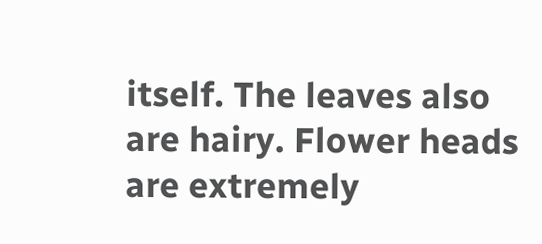itself. The leaves also are hairy. Flower heads are extremely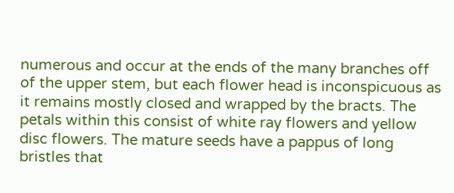numerous and occur at the ends of the many branches off of the upper stem, but each flower head is inconspicuous as it remains mostly closed and wrapped by the bracts. The petals within this consist of white ray flowers and yellow disc flowers. The mature seeds have a pappus of long bristles that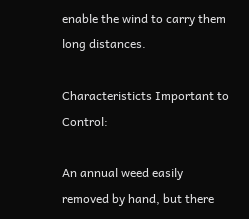enable the wind to carry them long distances.

Characteristicts Important to Control:

An annual weed easily removed by hand, but there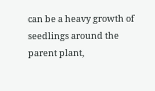can be a heavy growth of seedlings around the parent plant,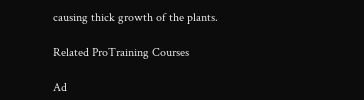causing thick growth of the plants.

Related ProTraining Courses

Ad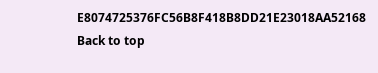E8074725376FC56B8F418B8DD21E23018AA52168
Back to top